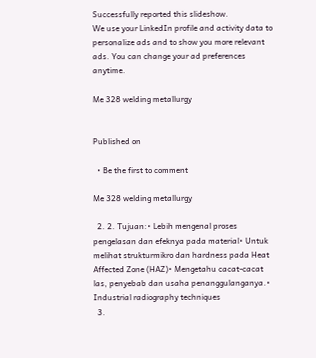Successfully reported this slideshow.
We use your LinkedIn profile and activity data to personalize ads and to show you more relevant ads. You can change your ad preferences anytime.

Me 328 welding metallurgy


Published on

  • Be the first to comment

Me 328 welding metallurgy

  2. 2. Tujuan:• Lebih mengenal proses pengelasan dan efeknya pada material• Untuk melihat strukturmikro dan hardness pada Heat Affected Zone (HAZ)• Mengetahu cacat-cacat las, penyebab dan usaha penanggulanganya.• Industrial radiography techniques
  3.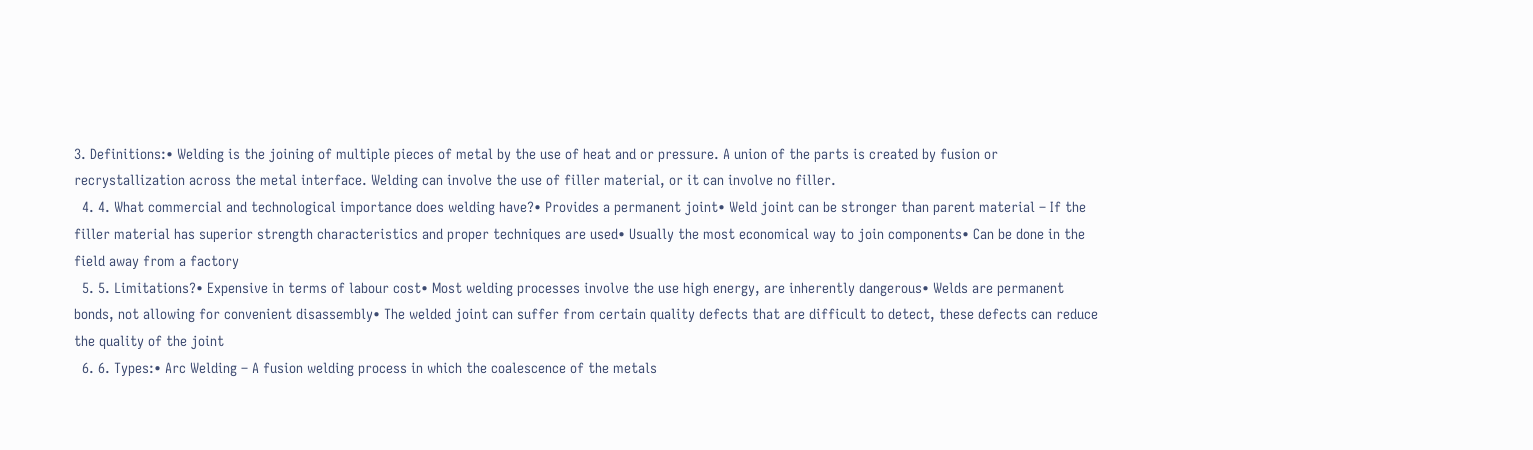3. Definitions:• Welding is the joining of multiple pieces of metal by the use of heat and or pressure. A union of the parts is created by fusion or recrystallization across the metal interface. Welding can involve the use of filler material, or it can involve no filler.
  4. 4. What commercial and technological importance does welding have?• Provides a permanent joint• Weld joint can be stronger than parent material – If the filler material has superior strength characteristics and proper techniques are used• Usually the most economical way to join components• Can be done in the field away from a factory
  5. 5. Limitations?• Expensive in terms of labour cost• Most welding processes involve the use high energy, are inherently dangerous• Welds are permanent bonds, not allowing for convenient disassembly• The welded joint can suffer from certain quality defects that are difficult to detect, these defects can reduce the quality of the joint
  6. 6. Types:• Arc Welding – A fusion welding process in which the coalescence of the metals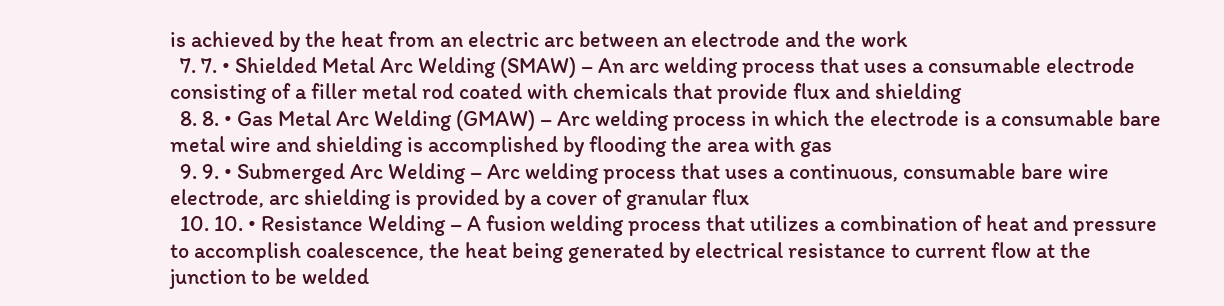is achieved by the heat from an electric arc between an electrode and the work
  7. 7. • Shielded Metal Arc Welding (SMAW) – An arc welding process that uses a consumable electrode consisting of a filler metal rod coated with chemicals that provide flux and shielding
  8. 8. • Gas Metal Arc Welding (GMAW) – Arc welding process in which the electrode is a consumable bare metal wire and shielding is accomplished by flooding the area with gas
  9. 9. • Submerged Arc Welding – Arc welding process that uses a continuous, consumable bare wire electrode, arc shielding is provided by a cover of granular flux
  10. 10. • Resistance Welding – A fusion welding process that utilizes a combination of heat and pressure to accomplish coalescence, the heat being generated by electrical resistance to current flow at the junction to be welded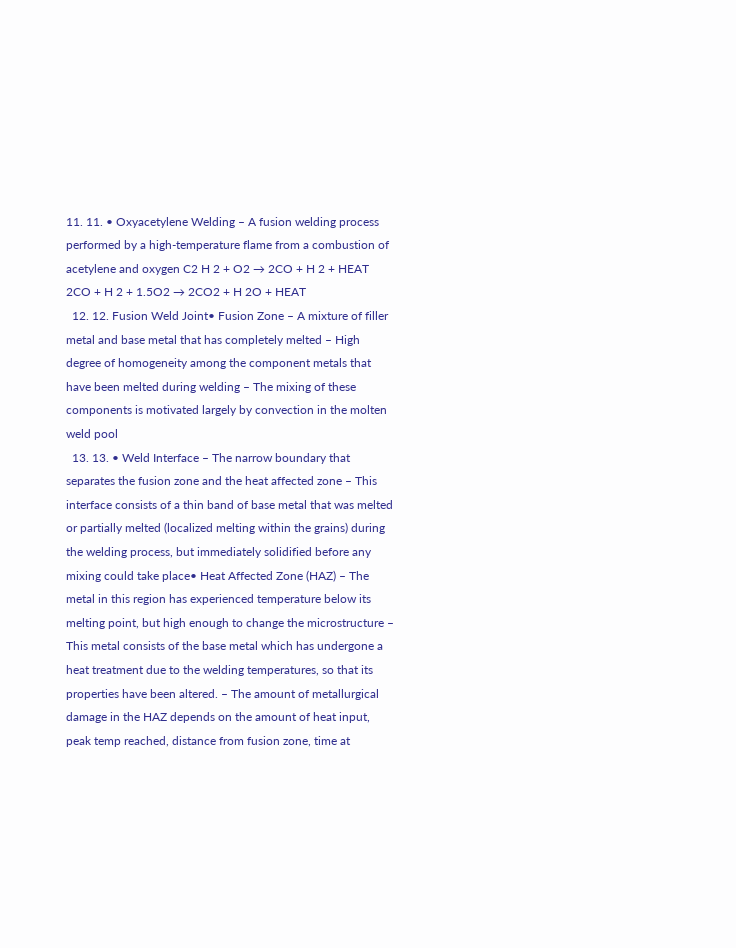11. 11. • Oxyacetylene Welding – A fusion welding process performed by a high-temperature flame from a combustion of acetylene and oxygen C2 H 2 + O2 → 2CO + H 2 + HEAT 2CO + H 2 + 1.5O2 → 2CO2 + H 2O + HEAT
  12. 12. Fusion Weld Joint• Fusion Zone – A mixture of filler metal and base metal that has completely melted – High degree of homogeneity among the component metals that have been melted during welding – The mixing of these components is motivated largely by convection in the molten weld pool
  13. 13. • Weld Interface – The narrow boundary that separates the fusion zone and the heat affected zone – This interface consists of a thin band of base metal that was melted or partially melted (localized melting within the grains) during the welding process, but immediately solidified before any mixing could take place• Heat Affected Zone (HAZ) – The metal in this region has experienced temperature below its melting point, but high enough to change the microstructure – This metal consists of the base metal which has undergone a heat treatment due to the welding temperatures, so that its properties have been altered. – The amount of metallurgical damage in the HAZ depends on the amount of heat input, peak temp reached, distance from fusion zone, time at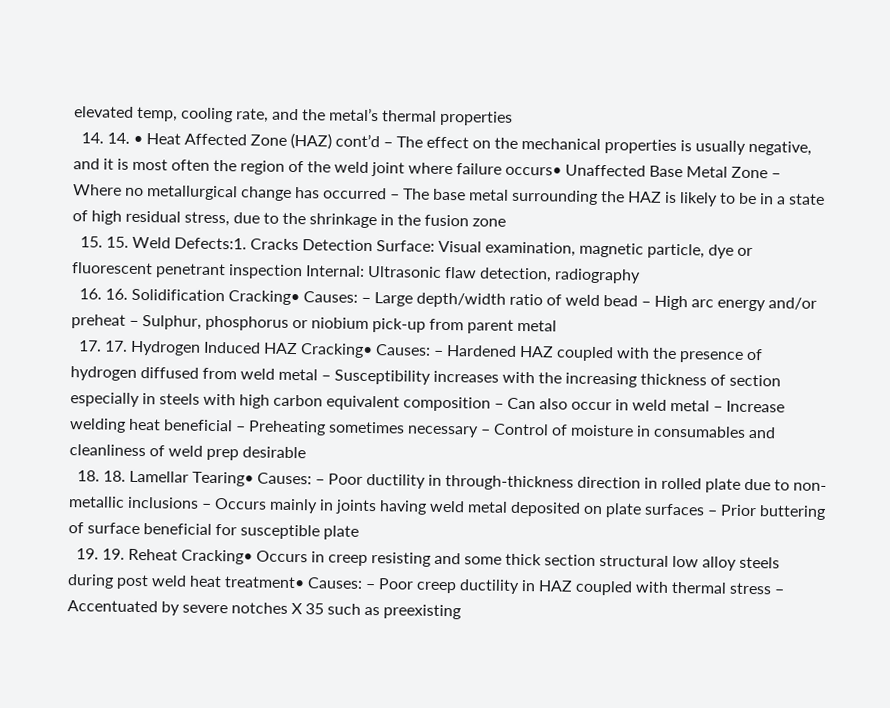elevated temp, cooling rate, and the metal’s thermal properties
  14. 14. • Heat Affected Zone (HAZ) cont’d – The effect on the mechanical properties is usually negative, and it is most often the region of the weld joint where failure occurs• Unaffected Base Metal Zone – Where no metallurgical change has occurred – The base metal surrounding the HAZ is likely to be in a state of high residual stress, due to the shrinkage in the fusion zone
  15. 15. Weld Defects:1. Cracks Detection Surface: Visual examination, magnetic particle, dye or fluorescent penetrant inspection Internal: Ultrasonic flaw detection, radiography
  16. 16. Solidification Cracking• Causes: – Large depth/width ratio of weld bead – High arc energy and/or preheat – Sulphur, phosphorus or niobium pick-up from parent metal
  17. 17. Hydrogen Induced HAZ Cracking• Causes: – Hardened HAZ coupled with the presence of hydrogen diffused from weld metal – Susceptibility increases with the increasing thickness of section especially in steels with high carbon equivalent composition – Can also occur in weld metal – Increase welding heat beneficial – Preheating sometimes necessary – Control of moisture in consumables and cleanliness of weld prep desirable
  18. 18. Lamellar Tearing• Causes: – Poor ductility in through-thickness direction in rolled plate due to non- metallic inclusions – Occurs mainly in joints having weld metal deposited on plate surfaces – Prior buttering of surface beneficial for susceptible plate
  19. 19. Reheat Cracking• Occurs in creep resisting and some thick section structural low alloy steels during post weld heat treatment• Causes: – Poor creep ductility in HAZ coupled with thermal stress – Accentuated by severe notches X 35 such as preexisting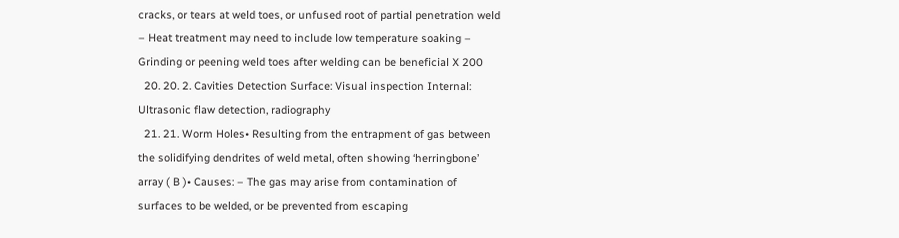cracks, or tears at weld toes, or unfused root of partial penetration weld – Heat treatment may need to include low temperature soaking – Grinding or peening weld toes after welding can be beneficial X 200
  20. 20. 2. Cavities Detection Surface: Visual inspection Internal: Ultrasonic flaw detection, radiography
  21. 21. Worm Holes• Resulting from the entrapment of gas between the solidifying dendrites of weld metal, often showing ‘herringbone’ array ( B )• Causes: – The gas may arise from contamination of surfaces to be welded, or be prevented from escaping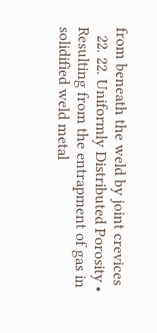from beneath the weld by joint crevices
  22. 22. Uniformly Distributed Porosity • Resulting from the entrapment of gas in solidified weld metal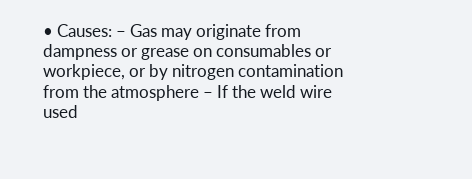• Causes: – Gas may originate from dampness or grease on consumables or workpiece, or by nitrogen contamination from the atmosphere – If the weld wire used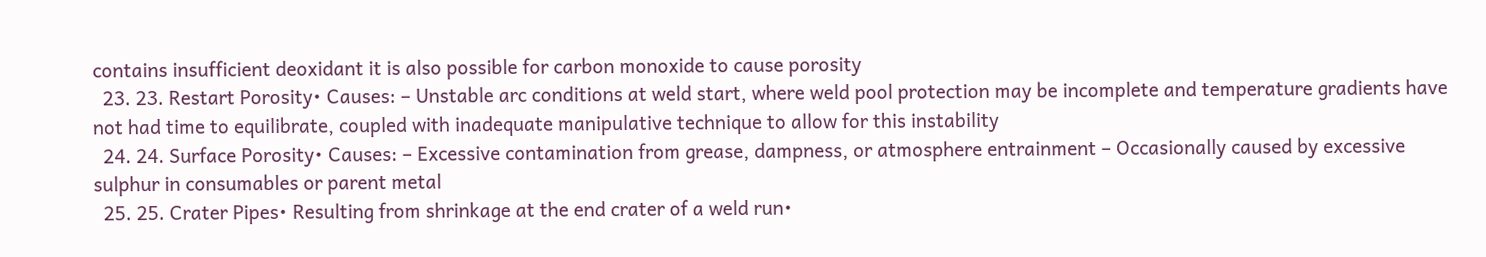contains insufficient deoxidant it is also possible for carbon monoxide to cause porosity
  23. 23. Restart Porosity• Causes: – Unstable arc conditions at weld start, where weld pool protection may be incomplete and temperature gradients have not had time to equilibrate, coupled with inadequate manipulative technique to allow for this instability
  24. 24. Surface Porosity• Causes: – Excessive contamination from grease, dampness, or atmosphere entrainment – Occasionally caused by excessive sulphur in consumables or parent metal
  25. 25. Crater Pipes• Resulting from shrinkage at the end crater of a weld run•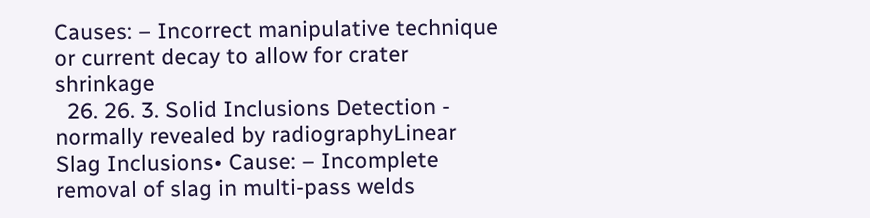Causes: – Incorrect manipulative technique or current decay to allow for crater shrinkage
  26. 26. 3. Solid Inclusions Detection - normally revealed by radiographyLinear Slag Inclusions• Cause: – Incomplete removal of slag in multi-pass welds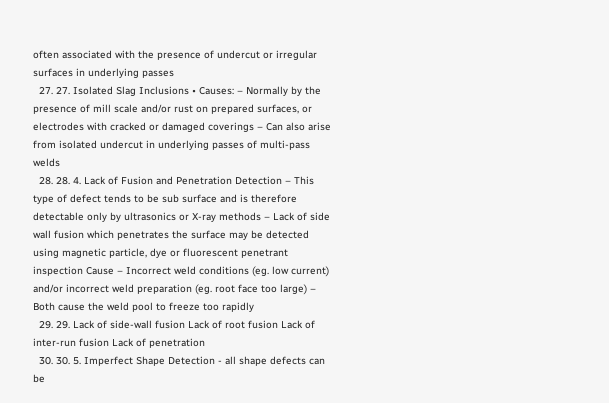often associated with the presence of undercut or irregular surfaces in underlying passes
  27. 27. Isolated Slag Inclusions • Causes: – Normally by the presence of mill scale and/or rust on prepared surfaces, or electrodes with cracked or damaged coverings – Can also arise from isolated undercut in underlying passes of multi-pass welds
  28. 28. 4. Lack of Fusion and Penetration Detection – This type of defect tends to be sub surface and is therefore detectable only by ultrasonics or X-ray methods – Lack of side wall fusion which penetrates the surface may be detected using magnetic particle, dye or fluorescent penetrant inspection Cause – Incorrect weld conditions (eg. low current) and/or incorrect weld preparation (eg. root face too large) – Both cause the weld pool to freeze too rapidly
  29. 29. Lack of side-wall fusion Lack of root fusion Lack of inter-run fusion Lack of penetration
  30. 30. 5. Imperfect Shape Detection - all shape defects can be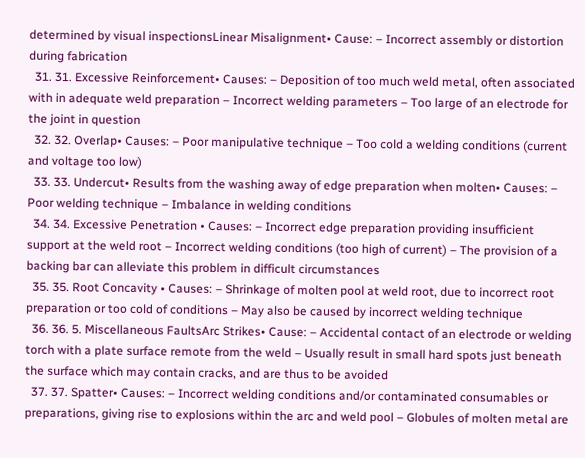determined by visual inspectionsLinear Misalignment• Cause: – Incorrect assembly or distortion during fabrication
  31. 31. Excessive Reinforcement• Causes: – Deposition of too much weld metal, often associated with in adequate weld preparation – Incorrect welding parameters – Too large of an electrode for the joint in question
  32. 32. Overlap• Causes: – Poor manipulative technique – Too cold a welding conditions (current and voltage too low)
  33. 33. Undercut• Results from the washing away of edge preparation when molten• Causes: – Poor welding technique – Imbalance in welding conditions
  34. 34. Excessive Penetration • Causes: – Incorrect edge preparation providing insufficient support at the weld root – Incorrect welding conditions (too high of current) – The provision of a backing bar can alleviate this problem in difficult circumstances
  35. 35. Root Concavity • Causes: – Shrinkage of molten pool at weld root, due to incorrect root preparation or too cold of conditions – May also be caused by incorrect welding technique
  36. 36. 5. Miscellaneous FaultsArc Strikes• Cause: – Accidental contact of an electrode or welding torch with a plate surface remote from the weld – Usually result in small hard spots just beneath the surface which may contain cracks, and are thus to be avoided
  37. 37. Spatter• Causes: – Incorrect welding conditions and/or contaminated consumables or preparations, giving rise to explosions within the arc and weld pool – Globules of molten metal are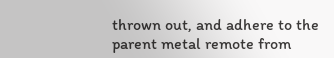thrown out, and adhere to the parent metal remote from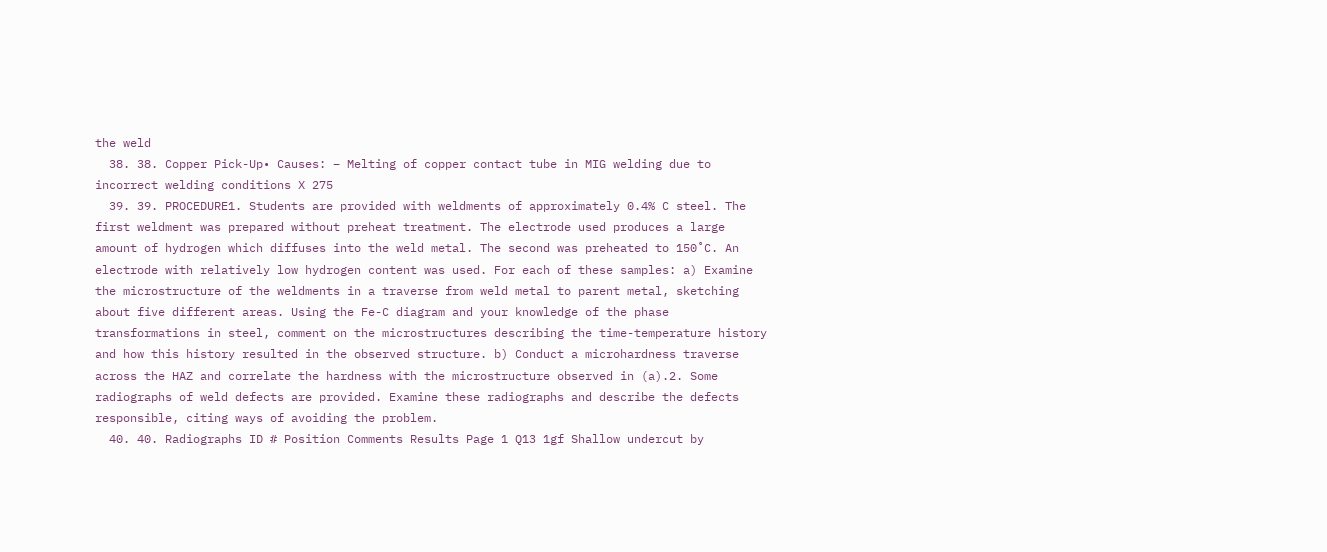the weld
  38. 38. Copper Pick-Up• Causes: – Melting of copper contact tube in MIG welding due to incorrect welding conditions X 275
  39. 39. PROCEDURE1. Students are provided with weldments of approximately 0.4% C steel. The first weldment was prepared without preheat treatment. The electrode used produces a large amount of hydrogen which diffuses into the weld metal. The second was preheated to 150˚C. An electrode with relatively low hydrogen content was used. For each of these samples: a) Examine the microstructure of the weldments in a traverse from weld metal to parent metal, sketching about five different areas. Using the Fe-C diagram and your knowledge of the phase transformations in steel, comment on the microstructures describing the time-temperature history and how this history resulted in the observed structure. b) Conduct a microhardness traverse across the HAZ and correlate the hardness with the microstructure observed in (a).2. Some radiographs of weld defects are provided. Examine these radiographs and describe the defects responsible, citing ways of avoiding the problem.
  40. 40. Radiographs ID # Position Comments Results Page 1 Q13 1gf Shallow undercut by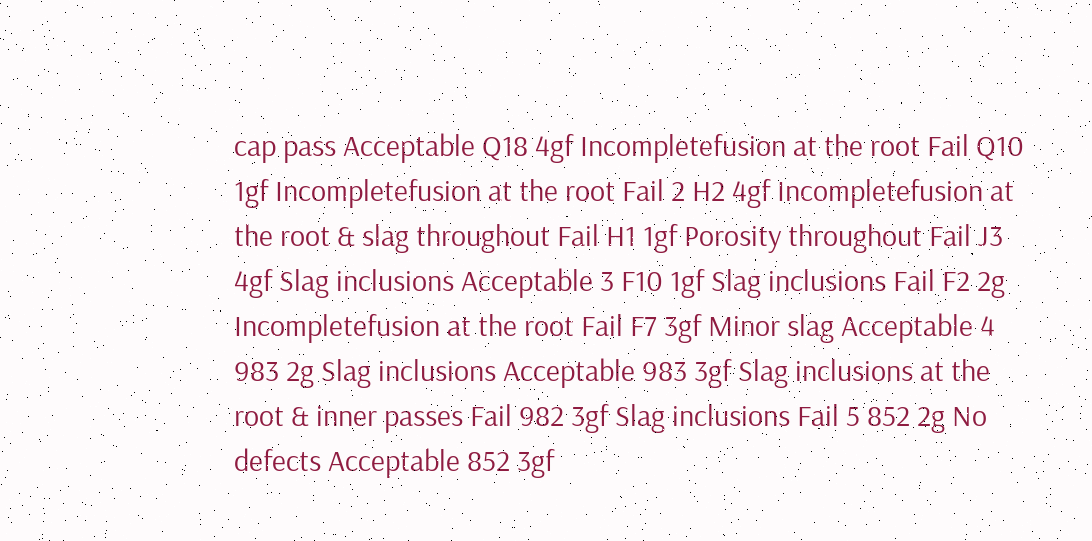cap pass Acceptable Q18 4gf Incompletefusion at the root Fail Q10 1gf Incompletefusion at the root Fail 2 H2 4gf Incompletefusion at the root & slag throughout Fail H1 1gf Porosity throughout Fail J3 4gf Slag inclusions Acceptable 3 F10 1gf Slag inclusions Fail F2 2g Incompletefusion at the root Fail F7 3gf Minor slag Acceptable 4 983 2g Slag inclusions Acceptable 983 3gf Slag inclusions at the root & inner passes Fail 982 3gf Slag inclusions Fail 5 852 2g No defects Acceptable 852 3gf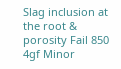Slag inclusion at the root & porosity Fail 850 4gf Minor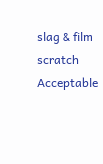slag & film scratch Acceptable